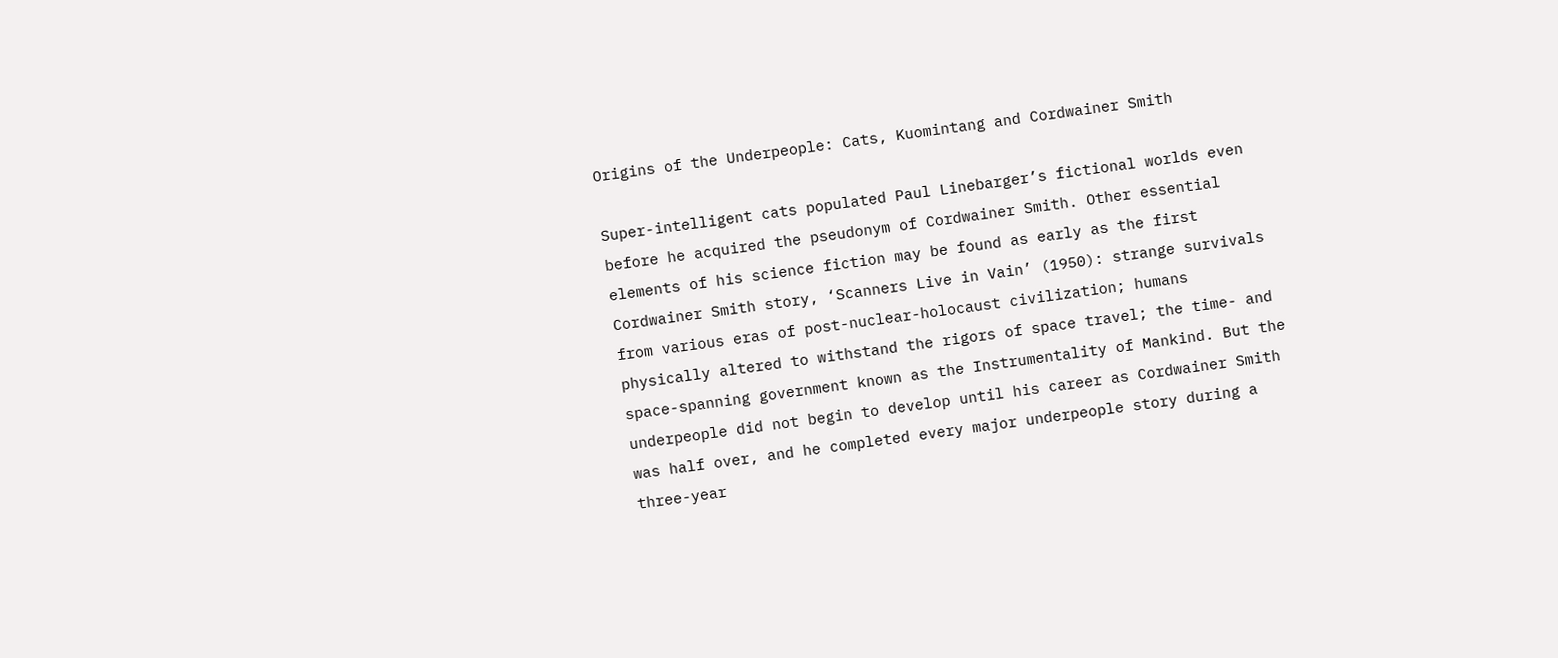Origins of the Underpeople: Cats, Kuomintang and Cordwainer Smith

Super-intelligent cats populated Paul Linebarger’s fictional worlds even before he acquired the pseudonym of Cordwainer Smith. Other essential elements of his science fiction may be found as early as the first Cordwainer Smith story, ‘Scanners Live in Vain’ (1950): strange survivals from various eras of post-nuclear-holocaust civilization; humans physically altered to withstand the rigors of space travel; the time- and space-spanning government known as the Instrumentality of Mankind. But the underpeople did not begin to develop until his career as Cordwainer Smith was half over, and he completed every major underpeople story during a three-year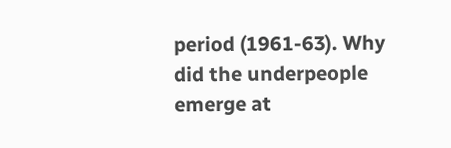period (1961-63). Why did the underpeople emerge at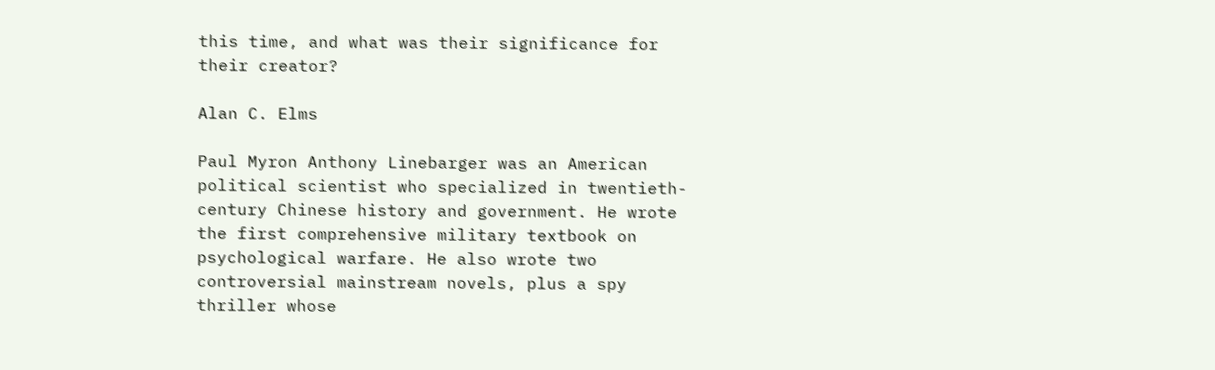this time, and what was their significance for their creator?

Alan C. Elms

Paul Myron Anthony Linebarger was an American political scientist who specialized in twentieth-century Chinese history and government. He wrote the first comprehensive military textbook on psychological warfare. He also wrote two controversial mainstream novels, plus a spy thriller whose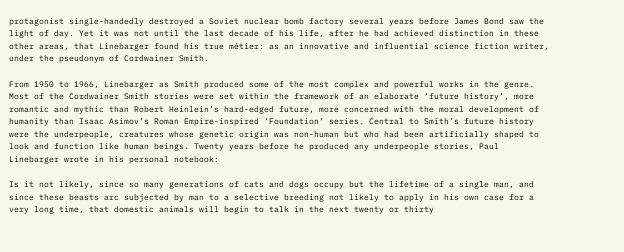protagonist single-handedly destroyed a Soviet nuclear bomb factory several years before James Bond saw the light of day. Yet it was not until the last decade of his life, after he had achieved distinction in these other areas, that Linebarger found his true métier: as an innovative and influential science fiction writer, under the pseudonym of Cordwainer Smith.

From 1950 to 1966, Linebarger as Smith produced some of the most complex and powerful works in the genre. Most of the Cordwainer Smith stories were set within the framework of an elaborate ‘future history’, more romantic and mythic than Robert Heinlein’s hard-edged future, more concerned with the moral development of humanity than Isaac Asimov’s Roman Empire-inspired ‘Foundation’ series. Central to Smith’s future history were the underpeople, creatures whose genetic origin was non-human but who had been artificially shaped to look and function like human beings. Twenty years before he produced any underpeople stories, Paul Linebarger wrote in his personal notebook:

Is it not likely, since so many generations of cats and dogs occupy but the lifetime of a single man, and since these beasts arc subjected by man to a selective breeding not likely to apply in his own case for a very long time, that domestic animals will begin to talk in the next twenty or thirty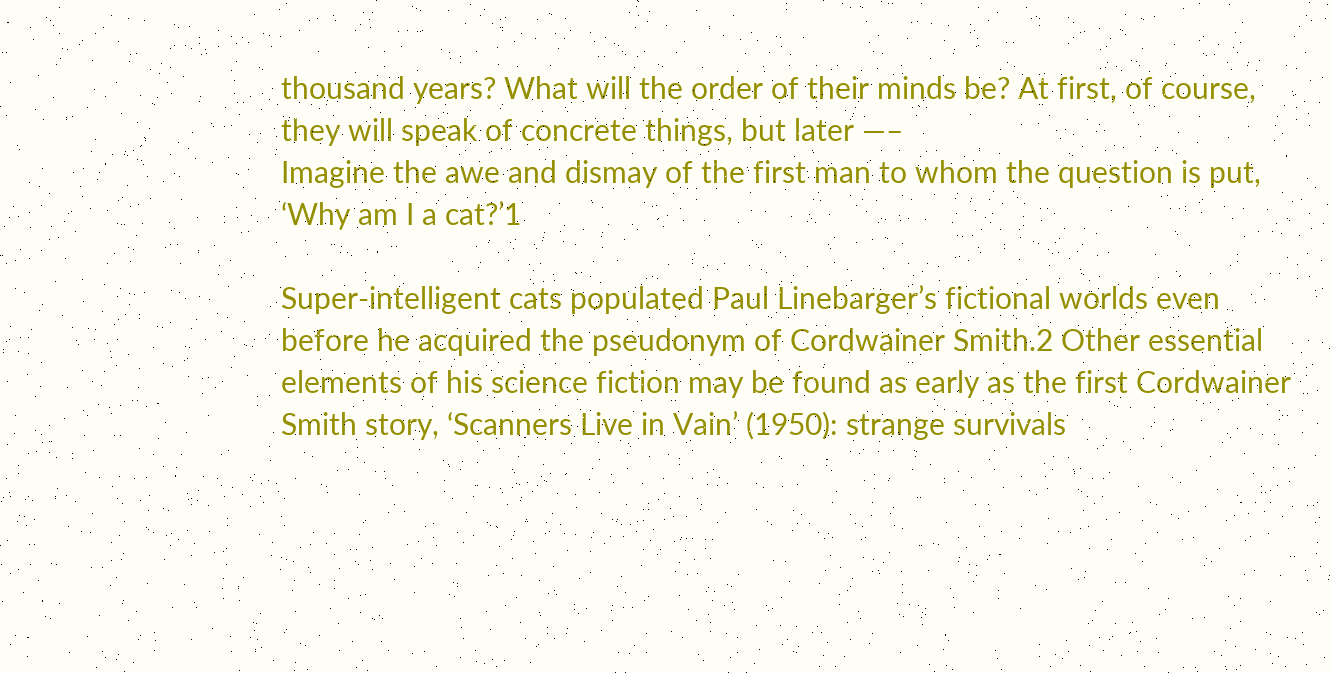thousand years? What will the order of their minds be? At first, of course, they will speak of concrete things, but later —–
Imagine the awe and dismay of the first man to whom the question is put, ‘Why am I a cat?’1

Super-intelligent cats populated Paul Linebarger’s fictional worlds even before he acquired the pseudonym of Cordwainer Smith.2 Other essential elements of his science fiction may be found as early as the first Cordwainer Smith story, ‘Scanners Live in Vain’ (1950): strange survivals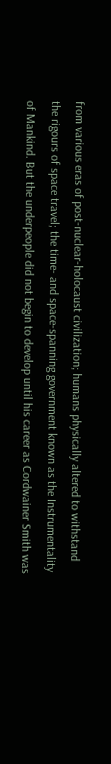from various eras of post-nuclear-holocaust civilization; humans physically altered to withstand the rigours of space travel; the time- and space-spanning government known as the Instrumentality of Mankind. But the underpeople did not begin to develop until his career as Cordwainer Smith was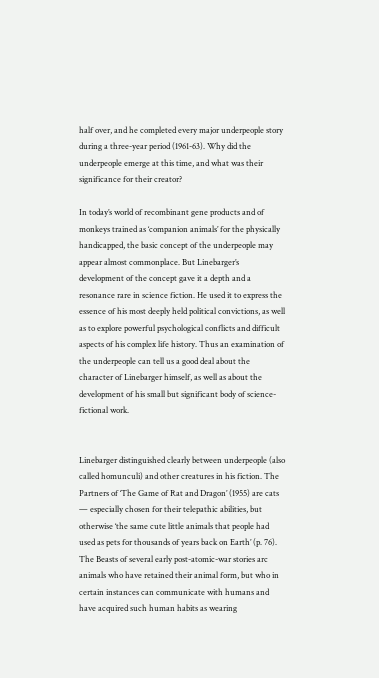half over, and he completed every major underpeople story during a three-year period (1961-63). Why did the underpeople emerge at this time, and what was their significance for their creator?

In today’s world of recombinant gene products and of monkeys trained as ‘companion animals’ for the physically handicapped, the basic concept of the underpeople may appear almost commonplace. But Linebarger’s development of the concept gave it a depth and a resonance rare in science fiction. He used it to express the essence of his most deeply held political convictions, as well as to explore powerful psychological conflicts and difficult aspects of his complex life history. Thus an examination of the underpeople can tell us a good deal about the character of Linebarger himself, as well as about the development of his small but significant body of science-fictional work.


Linebarger distinguished clearly between underpeople (also called homunculi) and other creatures in his fiction. The Partners of ‘The Game of Rat and Dragon’ (1955) are cats — especially chosen for their telepathic abilities, but otherwise ‘the same cute little animals that people had used as pets for thousands of years back on Earth’ (p. 76). The Beasts of several early post-atomic-war stories arc animals who have retained their animal form, but who in certain instances can communicate with humans and have acquired such human habits as wearing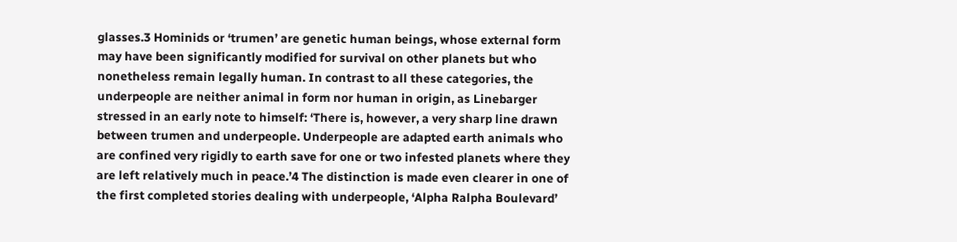glasses.3 Hominids or ‘trumen’ are genetic human beings, whose external form may have been significantly modified for survival on other planets but who nonetheless remain legally human. In contrast to all these categories, the underpeople are neither animal in form nor human in origin, as Linebarger stressed in an early note to himself: ‘There is, however, a very sharp line drawn between trumen and underpeople. Underpeople are adapted earth animals who are confined very rigidly to earth save for one or two infested planets where they are left relatively much in peace.’4 The distinction is made even clearer in one of the first completed stories dealing with underpeople, ‘Alpha Ralpha Boulevard’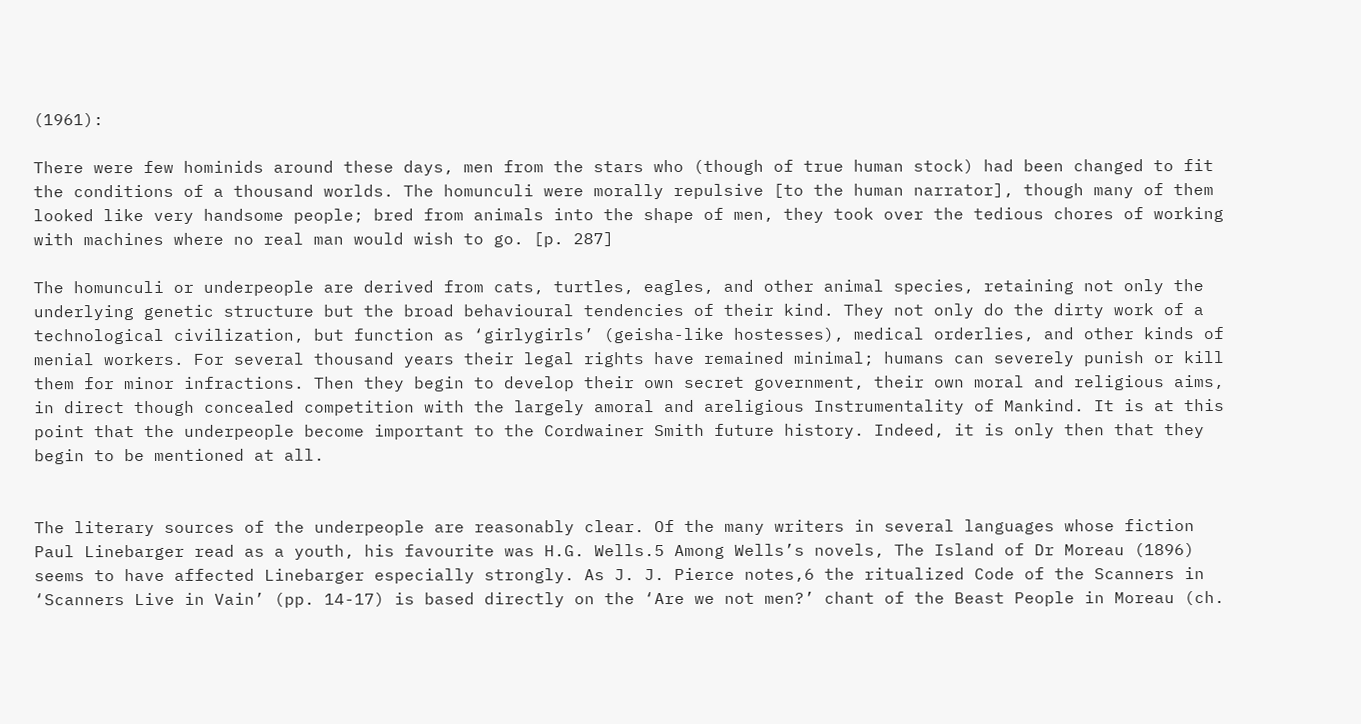(1961):

There were few hominids around these days, men from the stars who (though of true human stock) had been changed to fit the conditions of a thousand worlds. The homunculi were morally repulsive [to the human narrator], though many of them looked like very handsome people; bred from animals into the shape of men, they took over the tedious chores of working with machines where no real man would wish to go. [p. 287]

The homunculi or underpeople are derived from cats, turtles, eagles, and other animal species, retaining not only the underlying genetic structure but the broad behavioural tendencies of their kind. They not only do the dirty work of a technological civilization, but function as ‘girlygirls’ (geisha-like hostesses), medical orderlies, and other kinds of menial workers. For several thousand years their legal rights have remained minimal; humans can severely punish or kill them for minor infractions. Then they begin to develop their own secret government, their own moral and religious aims, in direct though concealed competition with the largely amoral and areligious Instrumentality of Mankind. It is at this point that the underpeople become important to the Cordwainer Smith future history. Indeed, it is only then that they begin to be mentioned at all.


The literary sources of the underpeople are reasonably clear. Of the many writers in several languages whose fiction Paul Linebarger read as a youth, his favourite was H.G. Wells.5 Among Wells’s novels, The Island of Dr Moreau (1896) seems to have affected Linebarger especially strongly. As J. J. Pierce notes,6 the ritualized Code of the Scanners in ‘Scanners Live in Vain’ (pp. 14-17) is based directly on the ‘Are we not men?’ chant of the Beast People in Moreau (ch.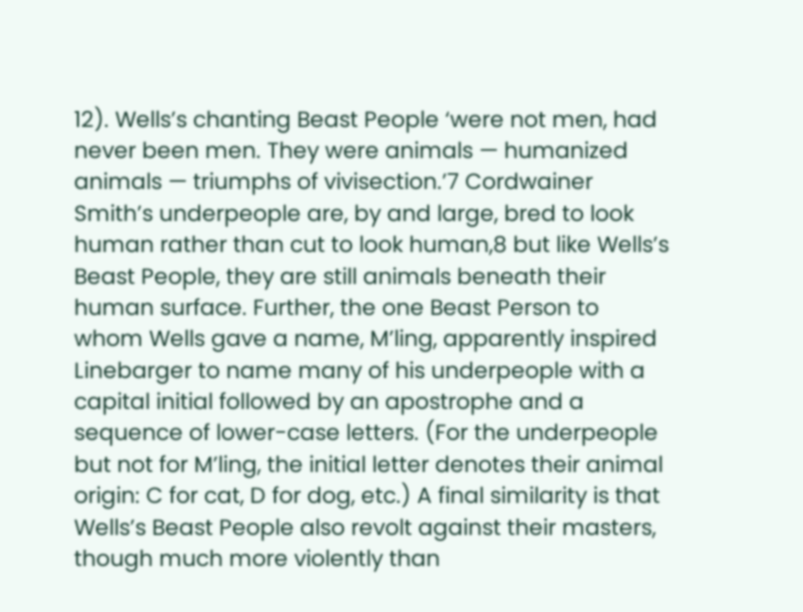12). Wells’s chanting Beast People ‘were not men, had never been men. They were animals — humanized animals — triumphs of vivisection.’7 Cordwainer Smith’s underpeople are, by and large, bred to look human rather than cut to look human,8 but like Wells’s Beast People, they are still animals beneath their human surface. Further, the one Beast Person to whom Wells gave a name, M’ling, apparently inspired Linebarger to name many of his underpeople with a capital initial followed by an apostrophe and a sequence of lower-case letters. (For the underpeople but not for M’ling, the initial letter denotes their animal origin: C for cat, D for dog, etc.) A final similarity is that Wells’s Beast People also revolt against their masters, though much more violently than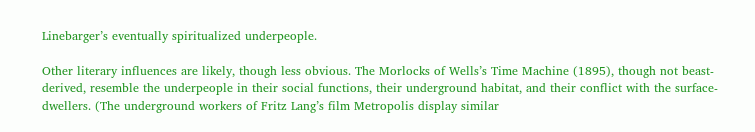Linebarger’s eventually spiritualized underpeople.

Other literary influences are likely, though less obvious. The Morlocks of Wells’s Time Machine (1895), though not beast-derived, resemble the underpeople in their social functions, their underground habitat, and their conflict with the surface-dwellers. (The underground workers of Fritz Lang’s film Metropolis display similar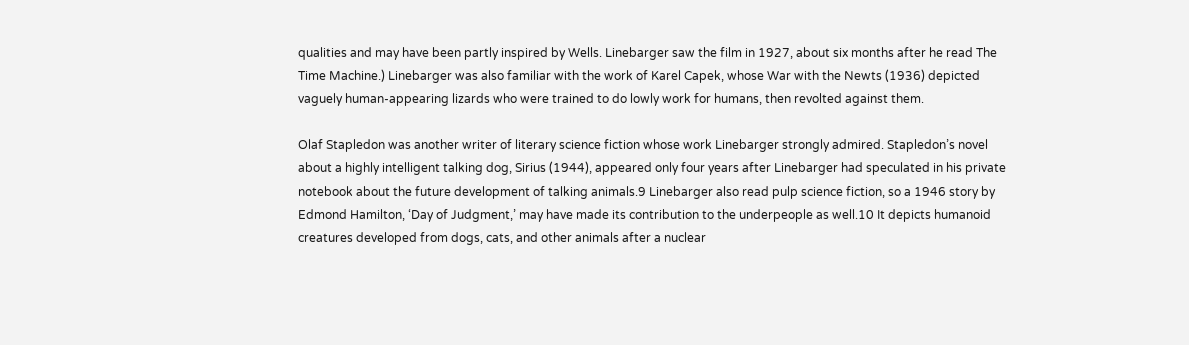qualities and may have been partly inspired by Wells. Linebarger saw the film in 1927, about six months after he read The Time Machine.) Linebarger was also familiar with the work of Karel Capek, whose War with the Newts (1936) depicted vaguely human-appearing lizards who were trained to do lowly work for humans, then revolted against them.

Olaf Stapledon was another writer of literary science fiction whose work Linebarger strongly admired. Stapledon’s novel about a highly intelligent talking dog, Sirius (1944), appeared only four years after Linebarger had speculated in his private notebook about the future development of talking animals.9 Linebarger also read pulp science fiction, so a 1946 story by Edmond Hamilton, ‘Day of Judgment,’ may have made its contribution to the underpeople as well.10 It depicts humanoid creatures developed from dogs, cats, and other animals after a nuclear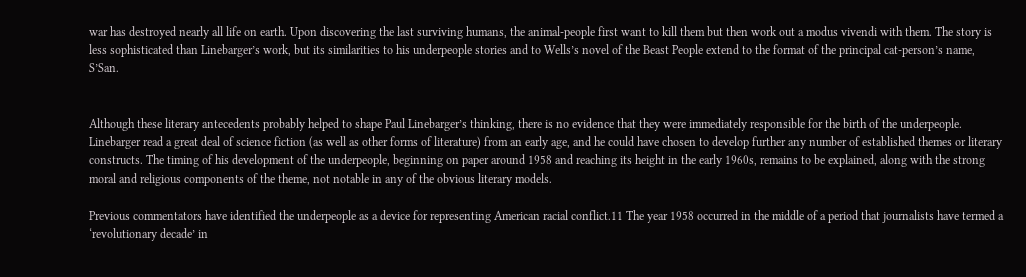war has destroyed nearly all life on earth. Upon discovering the last surviving humans, the animal-people first want to kill them but then work out a modus vivendi with them. The story is less sophisticated than Linebarger’s work, but its similarities to his underpeople stories and to Wells’s novel of the Beast People extend to the format of the principal cat-person’s name, S’San.


Although these literary antecedents probably helped to shape Paul Linebarger’s thinking, there is no evidence that they were immediately responsible for the birth of the underpeople. Linebarger read a great deal of science fiction (as well as other forms of literature) from an early age, and he could have chosen to develop further any number of established themes or literary constructs. The timing of his development of the underpeople, beginning on paper around 1958 and reaching its height in the early 1960s, remains to be explained, along with the strong moral and religious components of the theme, not notable in any of the obvious literary models.

Previous commentators have identified the underpeople as a device for representing American racial conflict.11 The year 1958 occurred in the middle of a period that journalists have termed a ‘revolutionary decade’ in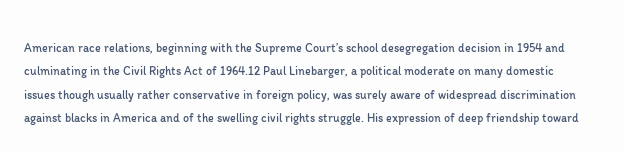American race relations, beginning with the Supreme Court’s school desegregation decision in 1954 and culminating in the Civil Rights Act of 1964.12 Paul Linebarger, a political moderate on many domestic issues though usually rather conservative in foreign policy, was surely aware of widespread discrimination against blacks in America and of the swelling civil rights struggle. His expression of deep friendship toward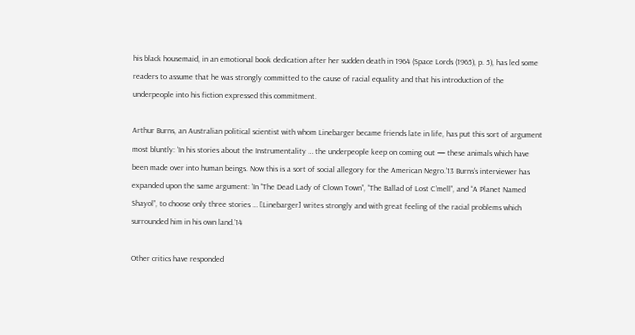his black housemaid, in an emotional book dedication after her sudden death in 1964 (Space Lords (1965), p. 5), has led some readers to assume that he was strongly committed to the cause of racial equality and that his introduction of the underpeople into his fiction expressed this commitment.

Arthur Burns, an Australian political scientist with whom Linebarger became friends late in life, has put this sort of argument most bluntly: ‘In his stories about the Instrumentality … the underpeople keep on coming out — these animals which have been made over into human beings. Now this is a sort of social allegory for the American Negro.’13 Burns’s interviewer has expanded upon the same argument: ‘In “The Dead Lady of Clown Town”, “The Ballad of Lost C’mell”, and “A Planet Named Shayol”, to choose only three stories … [Linebarger] writes strongly and with great feeling of the racial problems which surrounded him in his own land.’14

Other critics have responded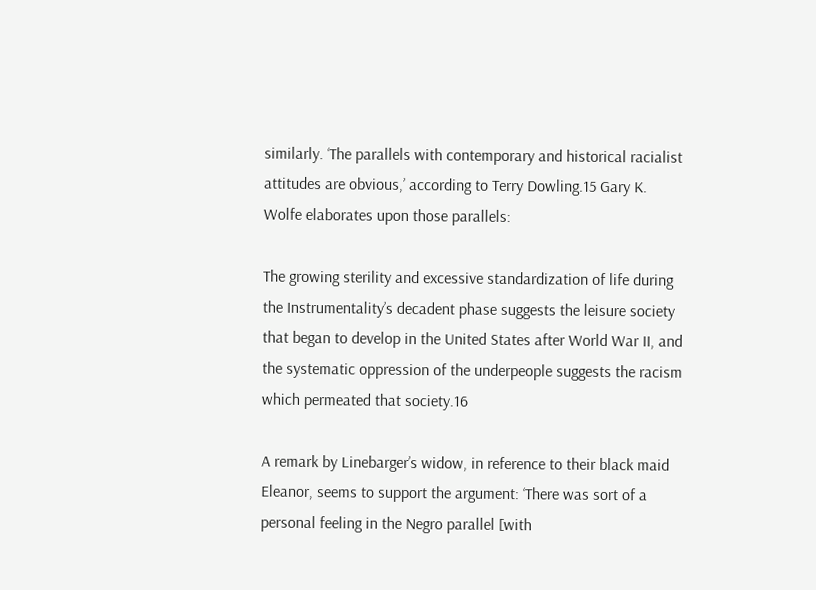similarly. ‘The parallels with contemporary and historical racialist attitudes are obvious,’ according to Terry Dowling.15 Gary K. Wolfe elaborates upon those parallels:

The growing sterility and excessive standardization of life during the Instrumentality’s decadent phase suggests the leisure society that began to develop in the United States after World War II, and the systematic oppression of the underpeople suggests the racism which permeated that society.16

A remark by Linebarger’s widow, in reference to their black maid Eleanor, seems to support the argument: ‘There was sort of a personal feeling in the Negro parallel [with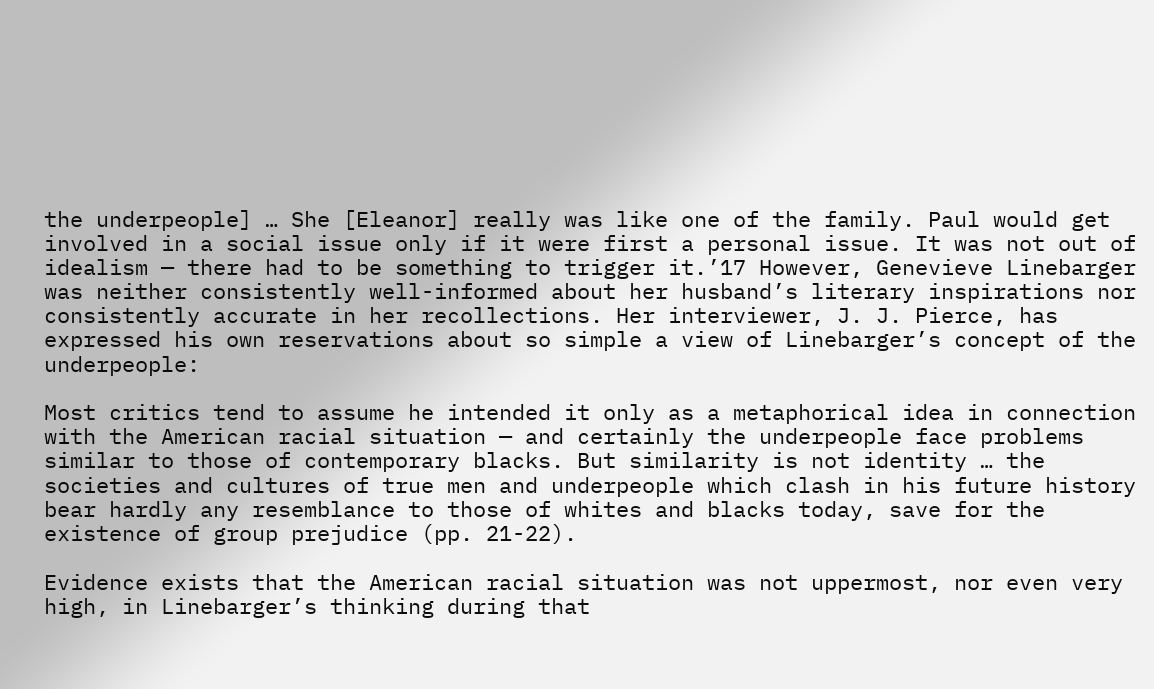the underpeople] … She [Eleanor] really was like one of the family. Paul would get involved in a social issue only if it were first a personal issue. It was not out of idealism — there had to be something to trigger it.’17 However, Genevieve Linebarger was neither consistently well-informed about her husband’s literary inspirations nor consistently accurate in her recollections. Her interviewer, J. J. Pierce, has expressed his own reservations about so simple a view of Linebarger’s concept of the underpeople:

Most critics tend to assume he intended it only as a metaphorical idea in connection with the American racial situation — and certainly the underpeople face problems similar to those of contemporary blacks. But similarity is not identity … the societies and cultures of true men and underpeople which clash in his future history bear hardly any resemblance to those of whites and blacks today, save for the existence of group prejudice (pp. 21-22).

Evidence exists that the American racial situation was not uppermost, nor even very high, in Linebarger’s thinking during that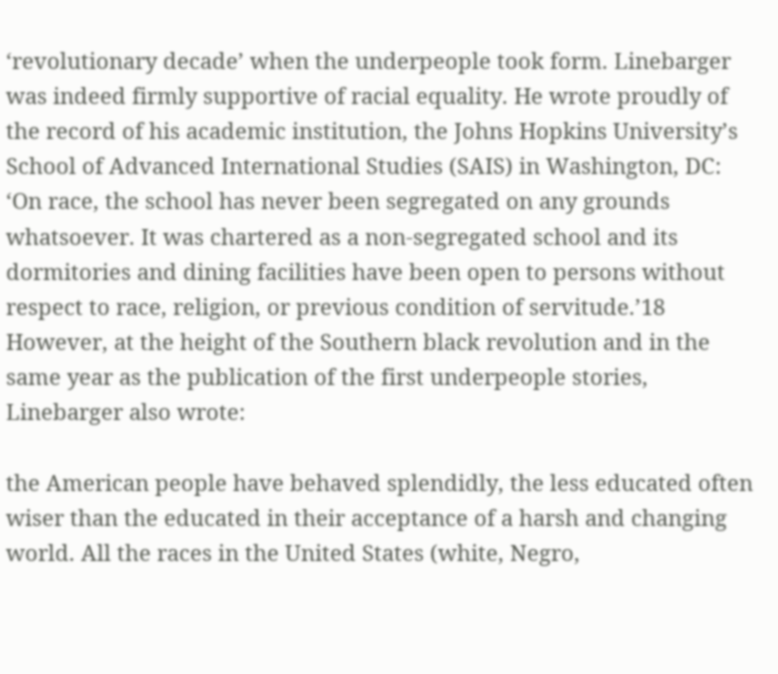‘revolutionary decade’ when the underpeople took form. Linebarger was indeed firmly supportive of racial equality. He wrote proudly of the record of his academic institution, the Johns Hopkins University’s School of Advanced International Studies (SAIS) in Washington, DC: ‘On race, the school has never been segregated on any grounds whatsoever. It was chartered as a non-segregated school and its dormitories and dining facilities have been open to persons without respect to race, religion, or previous condition of servitude.’18 However, at the height of the Southern black revolution and in the same year as the publication of the first underpeople stories, Linebarger also wrote:

the American people have behaved splendidly, the less educated often wiser than the educated in their acceptance of a harsh and changing world. All the races in the United States (white, Negro,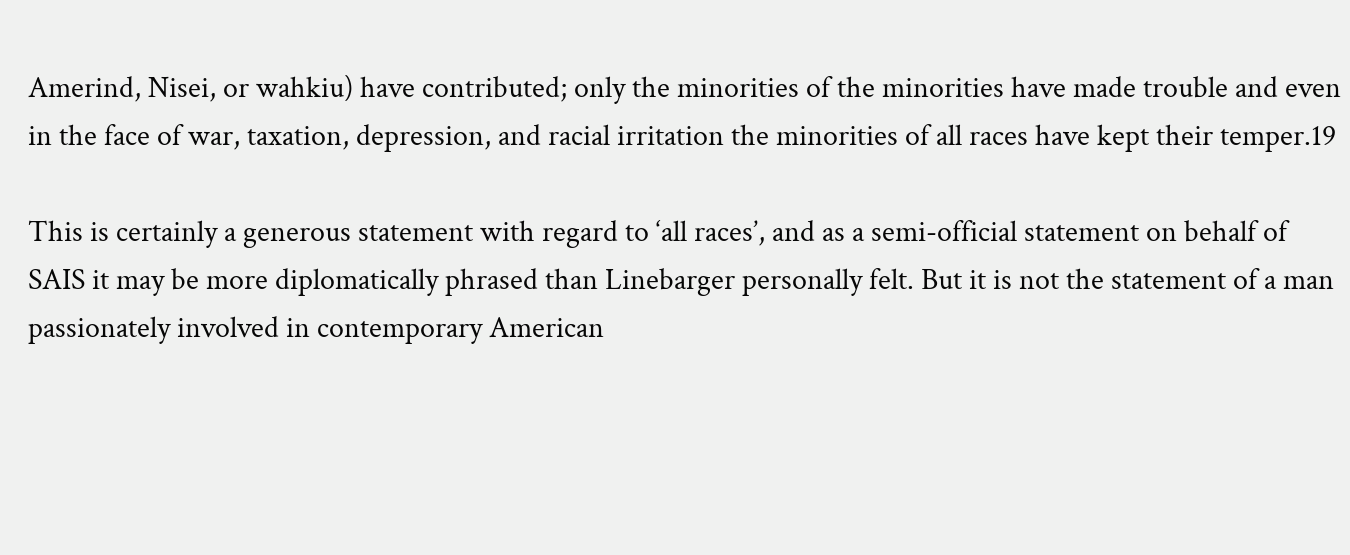Amerind, Nisei, or wahkiu) have contributed; only the minorities of the minorities have made trouble and even in the face of war, taxation, depression, and racial irritation the minorities of all races have kept their temper.19

This is certainly a generous statement with regard to ‘all races’, and as a semi-official statement on behalf of SAIS it may be more diplomatically phrased than Linebarger personally felt. But it is not the statement of a man passionately involved in contemporary American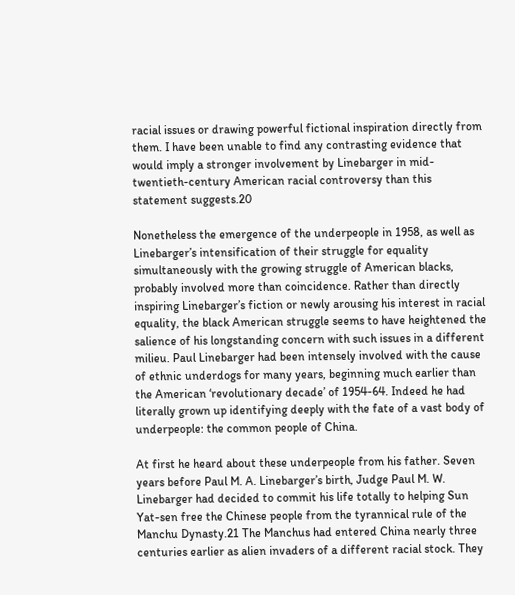racial issues or drawing powerful fictional inspiration directly from them. I have been unable to find any contrasting evidence that would imply a stronger involvement by Linebarger in mid-twentieth-century American racial controversy than this statement suggests.20

Nonetheless the emergence of the underpeople in 1958, as well as Linebarger’s intensification of their struggle for equality simultaneously with the growing struggle of American blacks, probably involved more than coincidence. Rather than directly inspiring Linebarger’s fiction or newly arousing his interest in racial equality, the black American struggle seems to have heightened the salience of his longstanding concern with such issues in a different milieu. Paul Linebarger had been intensely involved with the cause of ethnic underdogs for many years, beginning much earlier than the American ‘revolutionary decade’ of 1954-64. Indeed he had literally grown up identifying deeply with the fate of a vast body of underpeople: the common people of China.

At first he heard about these underpeople from his father. Seven years before Paul M. A. Linebarger’s birth, Judge Paul M. W. Linebarger had decided to commit his life totally to helping Sun Yat-sen free the Chinese people from the tyrannical rule of the Manchu Dynasty.21 The Manchus had entered China nearly three centuries earlier as alien invaders of a different racial stock. They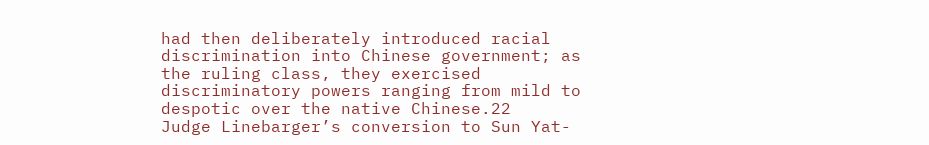had then deliberately introduced racial discrimination into Chinese government; as the ruling class, they exercised discriminatory powers ranging from mild to despotic over the native Chinese.22
Judge Linebarger’s conversion to Sun Yat-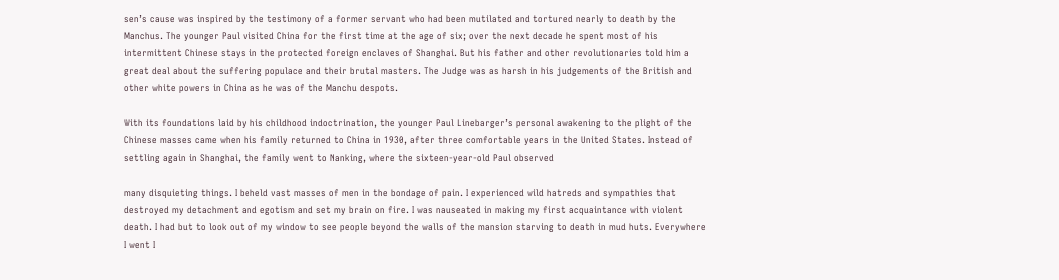sen’s cause was inspired by the testimony of a former servant who had been mutilated and tortured nearly to death by the
Manchus. The younger Paul visited China for the first time at the age of six; over the next decade he spent most of his intermittent Chinese stays in the protected foreign enclaves of Shanghai. But his father and other revolutionaries told him a great deal about the suffering populace and their brutal masters. The Judge was as harsh in his judgements of the British and other white powers in China as he was of the Manchu despots.

With its foundations laid by his childhood indoctrination, the younger Paul Linebarger’s personal awakening to the plight of the Chinese masses came when his family returned to China in 1930, after three comfortable years in the United States. Instead of settling again in Shanghai, the family went to Nanking, where the sixteen-year-old Paul observed

many disquieting things. I beheld vast masses of men in the bondage of pain. I experienced wild hatreds and sympathies that destroyed my detachment and egotism and set my brain on fire. I was nauseated in making my first acquaintance with violent death. I had but to look out of my window to see people beyond the walls of the mansion starving to death in mud huts. Everywhere I went I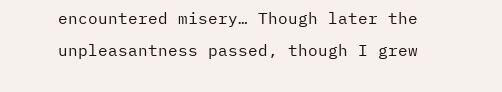encountered misery… Though later the unpleasantness passed, though I grew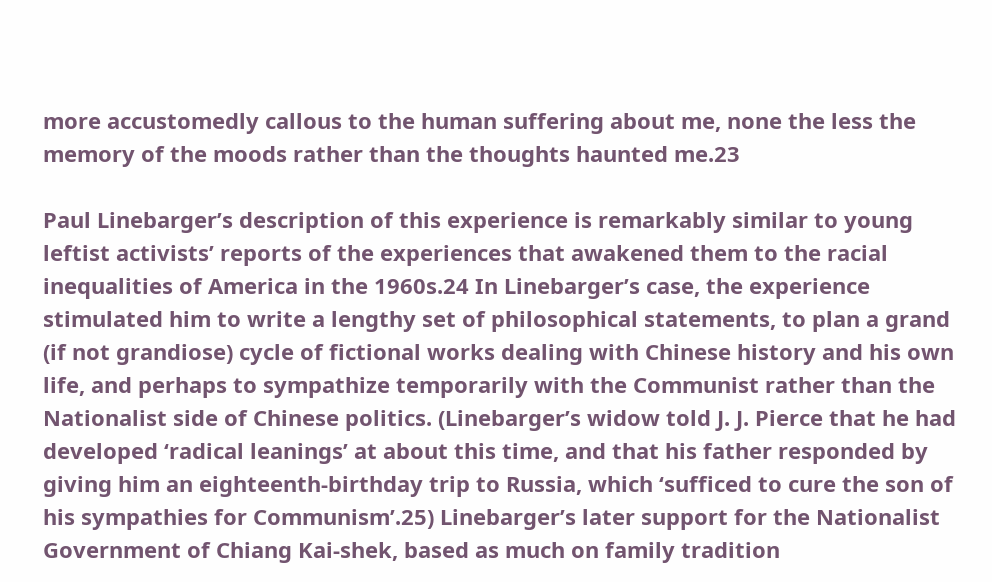more accustomedly callous to the human suffering about me, none the less the memory of the moods rather than the thoughts haunted me.23

Paul Linebarger’s description of this experience is remarkably similar to young leftist activists’ reports of the experiences that awakened them to the racial inequalities of America in the 1960s.24 In Linebarger’s case, the experience stimulated him to write a lengthy set of philosophical statements, to plan a grand (if not grandiose) cycle of fictional works dealing with Chinese history and his own life, and perhaps to sympathize temporarily with the Communist rather than the Nationalist side of Chinese politics. (Linebarger’s widow told J. J. Pierce that he had developed ‘radical leanings’ at about this time, and that his father responded by giving him an eighteenth-birthday trip to Russia, which ‘sufficed to cure the son of his sympathies for Communism’.25) Linebarger’s later support for the Nationalist Government of Chiang Kai-shek, based as much on family tradition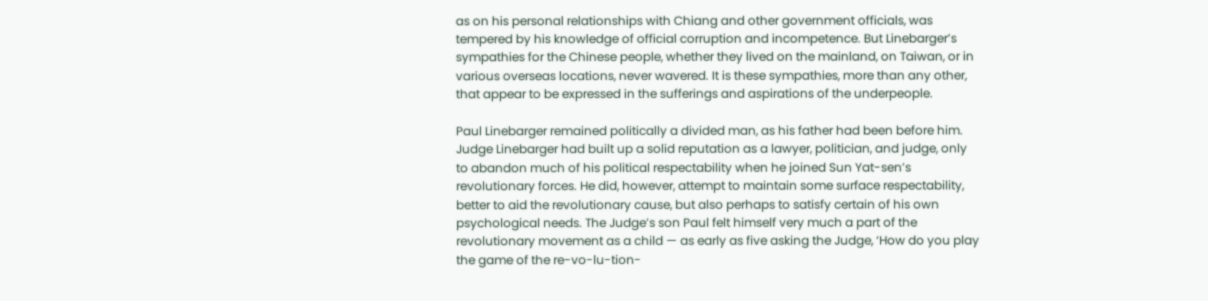as on his personal relationships with Chiang and other government officials, was tempered by his knowledge of official corruption and incompetence. But Linebarger’s sympathies for the Chinese people, whether they lived on the mainland, on Taiwan, or in various overseas locations, never wavered. It is these sympathies, more than any other, that appear to be expressed in the sufferings and aspirations of the underpeople.

Paul Linebarger remained politically a divided man, as his father had been before him. Judge Linebarger had built up a solid reputation as a lawyer, politician, and judge, only to abandon much of his political respectability when he joined Sun Yat-sen’s revolutionary forces. He did, however, attempt to maintain some surface respectability, better to aid the revolutionary cause, but also perhaps to satisfy certain of his own psychological needs. The Judge’s son Paul felt himself very much a part of the revolutionary movement as a child — as early as five asking the Judge, ‘How do you play the game of the re-vo-lu-tion-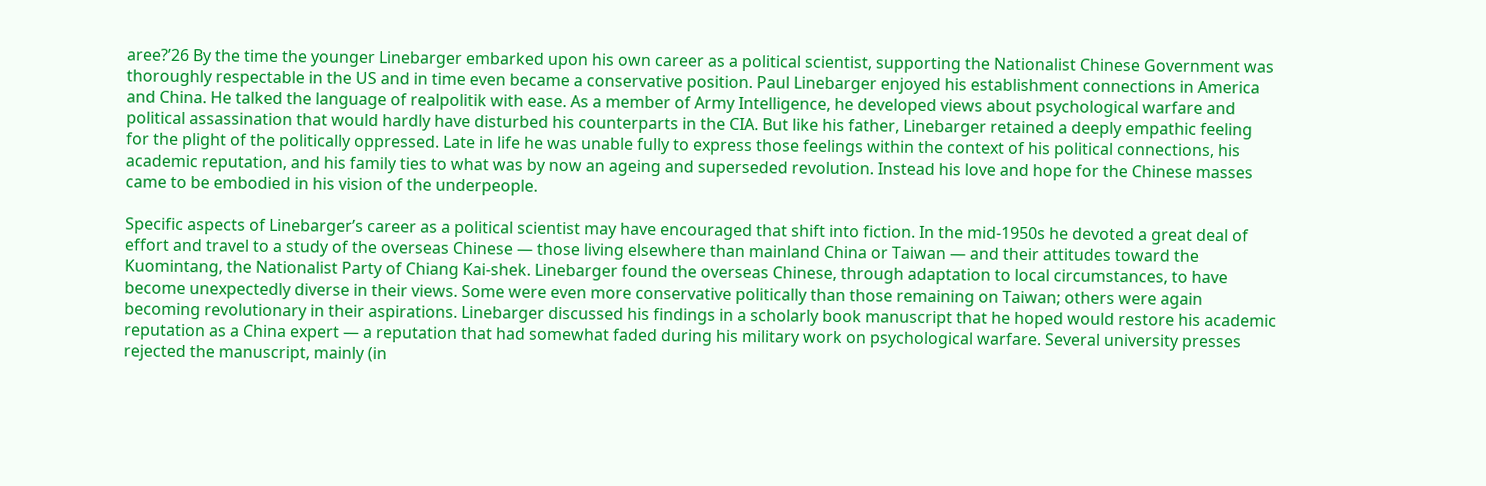aree?’26 By the time the younger Linebarger embarked upon his own career as a political scientist, supporting the Nationalist Chinese Government was thoroughly respectable in the US and in time even became a conservative position. Paul Linebarger enjoyed his establishment connections in America and China. He talked the language of realpolitik with ease. As a member of Army Intelligence, he developed views about psychological warfare and political assassination that would hardly have disturbed his counterparts in the CIA. But like his father, Linebarger retained a deeply empathic feeling for the plight of the politically oppressed. Late in life he was unable fully to express those feelings within the context of his political connections, his academic reputation, and his family ties to what was by now an ageing and superseded revolution. Instead his love and hope for the Chinese masses came to be embodied in his vision of the underpeople.

Specific aspects of Linebarger’s career as a political scientist may have encouraged that shift into fiction. In the mid-1950s he devoted a great deal of effort and travel to a study of the overseas Chinese — those living elsewhere than mainland China or Taiwan — and their attitudes toward the Kuomintang, the Nationalist Party of Chiang Kai-shek. Linebarger found the overseas Chinese, through adaptation to local circumstances, to have become unexpectedly diverse in their views. Some were even more conservative politically than those remaining on Taiwan; others were again becoming revolutionary in their aspirations. Linebarger discussed his findings in a scholarly book manuscript that he hoped would restore his academic reputation as a China expert — a reputation that had somewhat faded during his military work on psychological warfare. Several university presses rejected the manuscript, mainly (in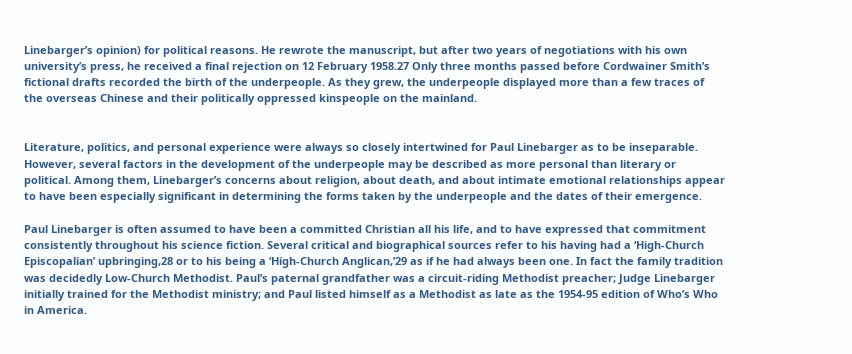Linebarger’s opinion) for political reasons. He rewrote the manuscript, but after two years of negotiations with his own university’s press, he received a final rejection on 12 February 1958.27 Only three months passed before Cordwainer Smith’s fictional drafts recorded the birth of the underpeople. As they grew, the underpeople displayed more than a few traces of the overseas Chinese and their politically oppressed kinspeople on the mainland.


Literature, politics, and personal experience were always so closely intertwined for Paul Linebarger as to be inseparable. However, several factors in the development of the underpeople may be described as more personal than literary or political. Among them, Linebarger’s concerns about religion, about death, and about intimate emotional relationships appear to have been especially significant in determining the forms taken by the underpeople and the dates of their emergence.

Paul Linebarger is often assumed to have been a committed Christian all his life, and to have expressed that commitment consistently throughout his science fiction. Several critical and biographical sources refer to his having had a ‘High-Church Episcopalian’ upbringing,28 or to his being a ‘High-Church Anglican,’29 as if he had always been one. In fact the family tradition was decidedly Low-Church Methodist. Paul’s paternal grandfather was a circuit-riding Methodist preacher; Judge Linebarger initially trained for the Methodist ministry; and Paul listed himself as a Methodist as late as the 1954-95 edition of Who’s Who in America.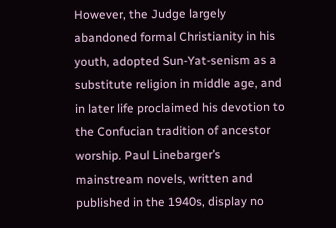However, the Judge largely abandoned formal Christianity in his youth, adopted Sun-Yat-senism as a substitute religion in middle age, and in later life proclaimed his devotion to the Confucian tradition of ancestor worship. Paul Linebarger’s mainstream novels, written and published in the 1940s, display no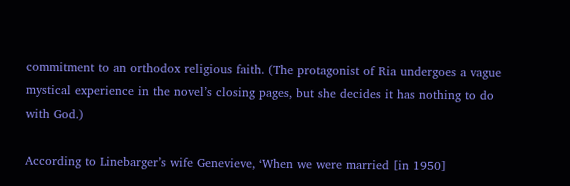commitment to an orthodox religious faith. (The protagonist of Ria undergoes a vague mystical experience in the novel’s closing pages, but she decides it has nothing to do with God.)

According to Linebarger’s wife Genevieve, ‘When we were married [in 1950]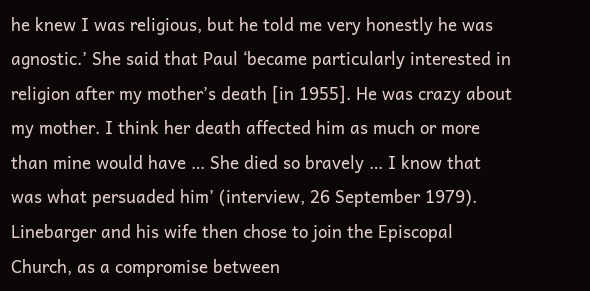he knew I was religious, but he told me very honestly he was agnostic.’ She said that Paul ‘became particularly interested in religion after my mother’s death [in 1955]. He was crazy about my mother. I think her death affected him as much or more than mine would have … She died so bravely … I know that was what persuaded him’ (interview, 26 September 1979). Linebarger and his wife then chose to join the Episcopal Church, as a compromise between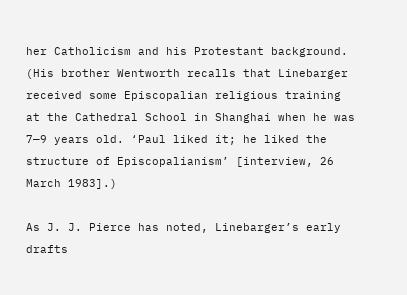her Catholicism and his Protestant background. (His brother Wentworth recalls that Linebarger received some Episcopalian religious training at the Cathedral School in Shanghai when he was 7—9 years old. ‘Paul liked it; he liked the structure of Episcopalianism’ [interview, 26 March 1983].)

As J. J. Pierce has noted, Linebarger’s early drafts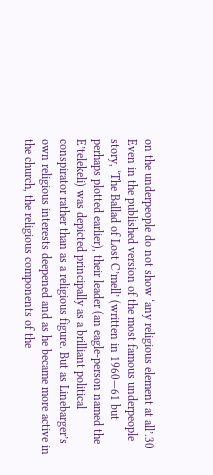on the underpeople do not show ‘any religious element at all’.30 Even in the published version of the most famous underpeople story, ‘The Ballad of Lost C’mell’ (written in 1960—61 but perhaps plotted earlier), their leader (an eagle-person named the E’telekeli) was depicted principally as a brilliant political conspirator rather than as a religious figure. But as Linebarger’s own religious interests deepened and as he became more active in the church, the religious components of the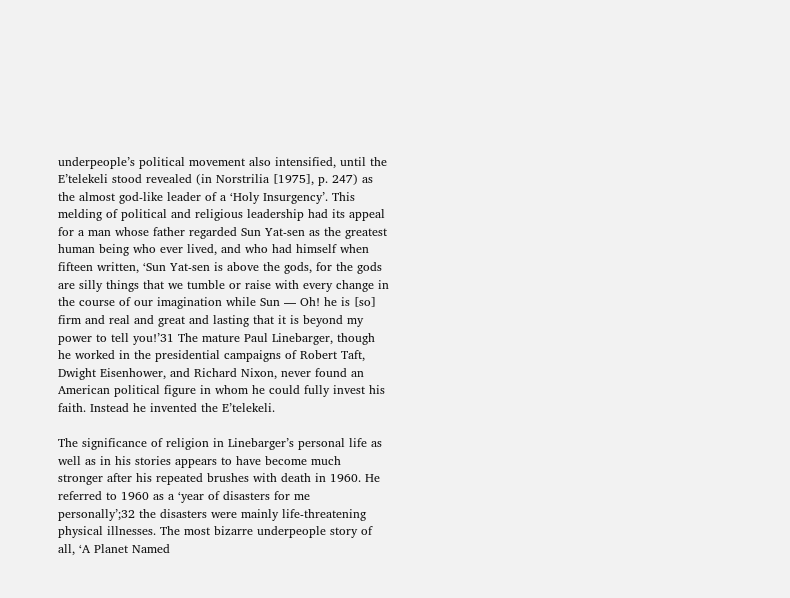underpeople’s political movement also intensified, until the E’telekeli stood revealed (in Norstrilia [1975], p. 247) as the almost god-like leader of a ‘Holy Insurgency’. This melding of political and religious leadership had its appeal for a man whose father regarded Sun Yat-sen as the greatest human being who ever lived, and who had himself when fifteen written, ‘Sun Yat-sen is above the gods, for the gods are silly things that we tumble or raise with every change in the course of our imagination while Sun — Oh! he is [so] firm and real and great and lasting that it is beyond my power to tell you!’31 The mature Paul Linebarger, though he worked in the presidential campaigns of Robert Taft, Dwight Eisenhower, and Richard Nixon, never found an American political figure in whom he could fully invest his faith. Instead he invented the E’telekeli.

The significance of religion in Linebarger’s personal life as well as in his stories appears to have become much stronger after his repeated brushes with death in 1960. He referred to 1960 as a ‘year of disasters for me personally’;32 the disasters were mainly life-threatening physical illnesses. The most bizarre underpeople story of all, ‘A Planet Named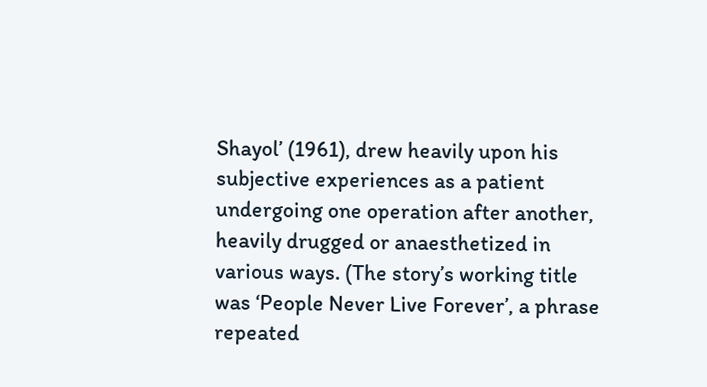Shayol’ (1961), drew heavily upon his subjective experiences as a patient undergoing one operation after another, heavily drugged or anaesthetized in
various ways. (The story’s working title was ‘People Never Live Forever’, a phrase repeated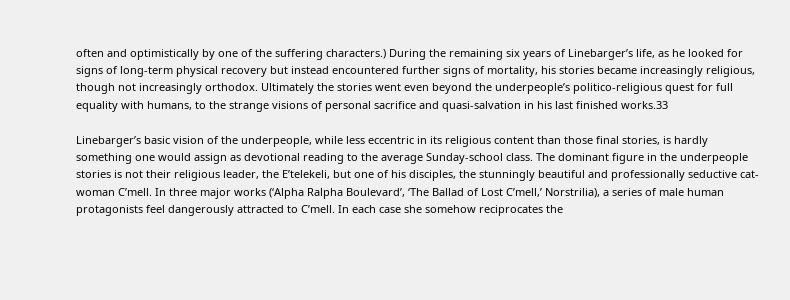often and optimistically by one of the suffering characters.) During the remaining six years of Linebarger’s life, as he looked for signs of long-term physical recovery but instead encountered further signs of mortality, his stories became increasingly religious, though not increasingly orthodox. Ultimately the stories went even beyond the underpeople’s politico-religious quest for full equality with humans, to the strange visions of personal sacrifice and quasi-salvation in his last finished works.33

Linebarger’s basic vision of the underpeople, while less eccentric in its religious content than those final stories, is hardly something one would assign as devotional reading to the average Sunday-school class. The dominant figure in the underpeople stories is not their religious leader, the E’telekeli, but one of his disciples, the stunningly beautiful and professionally seductive cat-woman C’mell. In three major works (‘Alpha Ralpha Boulevard’, ‘The Ballad of Lost C’mell,’ Norstrilia), a series of male human protagonists feel dangerously attracted to C’mell. In each case she somehow reciprocates the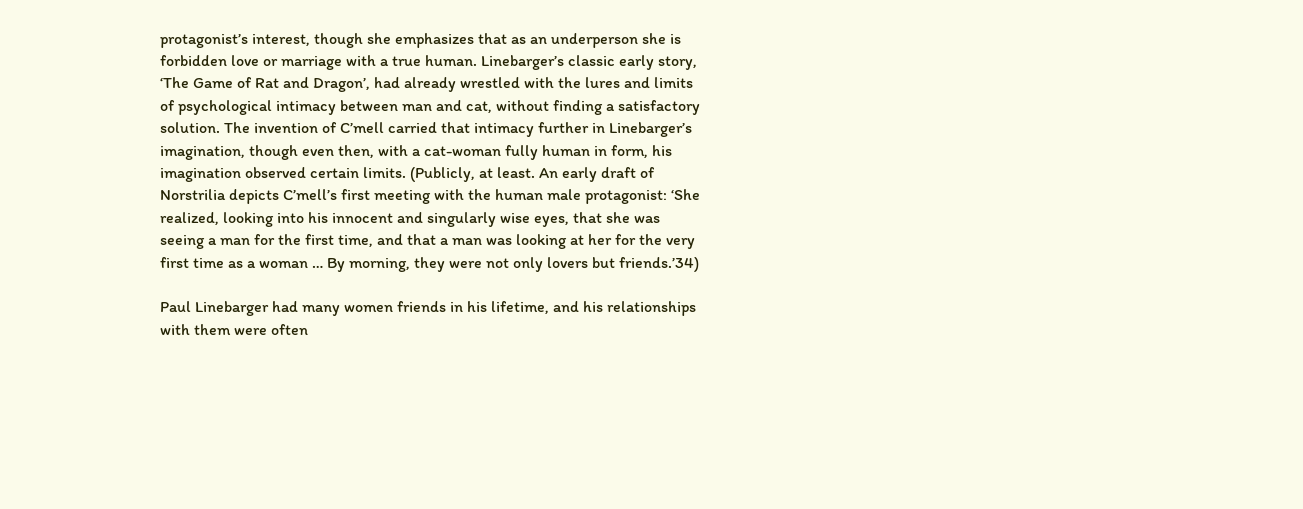protagonist’s interest, though she emphasizes that as an underperson she is forbidden love or marriage with a true human. Linebarger’s classic early story, ‘The Game of Rat and Dragon’, had already wrestled with the lures and limits of psychological intimacy between man and cat, without finding a satisfactory solution. The invention of C’mell carried that intimacy further in Linebarger’s imagination, though even then, with a cat-woman fully human in form, his imagination observed certain limits. (Publicly, at least. An early draft of Norstrilia depicts C’mell’s first meeting with the human male protagonist: ‘She realized, looking into his innocent and singularly wise eyes, that she was seeing a man for the first time, and that a man was looking at her for the very first time as a woman … By morning, they were not only lovers but friends.’34)

Paul Linebarger had many women friends in his lifetime, and his relationships with them were often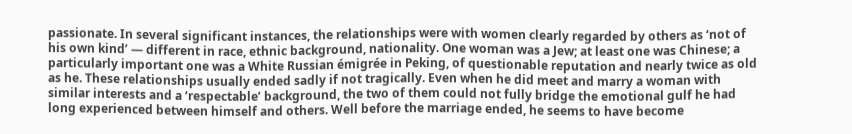passionate. In several significant instances, the relationships were with women clearly regarded by others as ‘not of his own kind’ — different in race, ethnic background, nationality. One woman was a Jew; at least one was Chinese; a particularly important one was a White Russian émigrée in Peking, of questionable reputation and nearly twice as old as he. These relationships usually ended sadly if not tragically. Even when he did meet and marry a woman with similar interests and a ‘respectable’ background, the two of them could not fully bridge the emotional gulf he had long experienced between himself and others. Well before the marriage ended, he seems to have become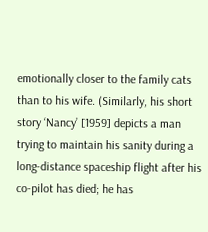emotionally closer to the family cats than to his wife. (Similarly, his short story ‘Nancy’ [1959] depicts a man trying to maintain his sanity during a long-distance spaceship flight after his co-pilot has died; he has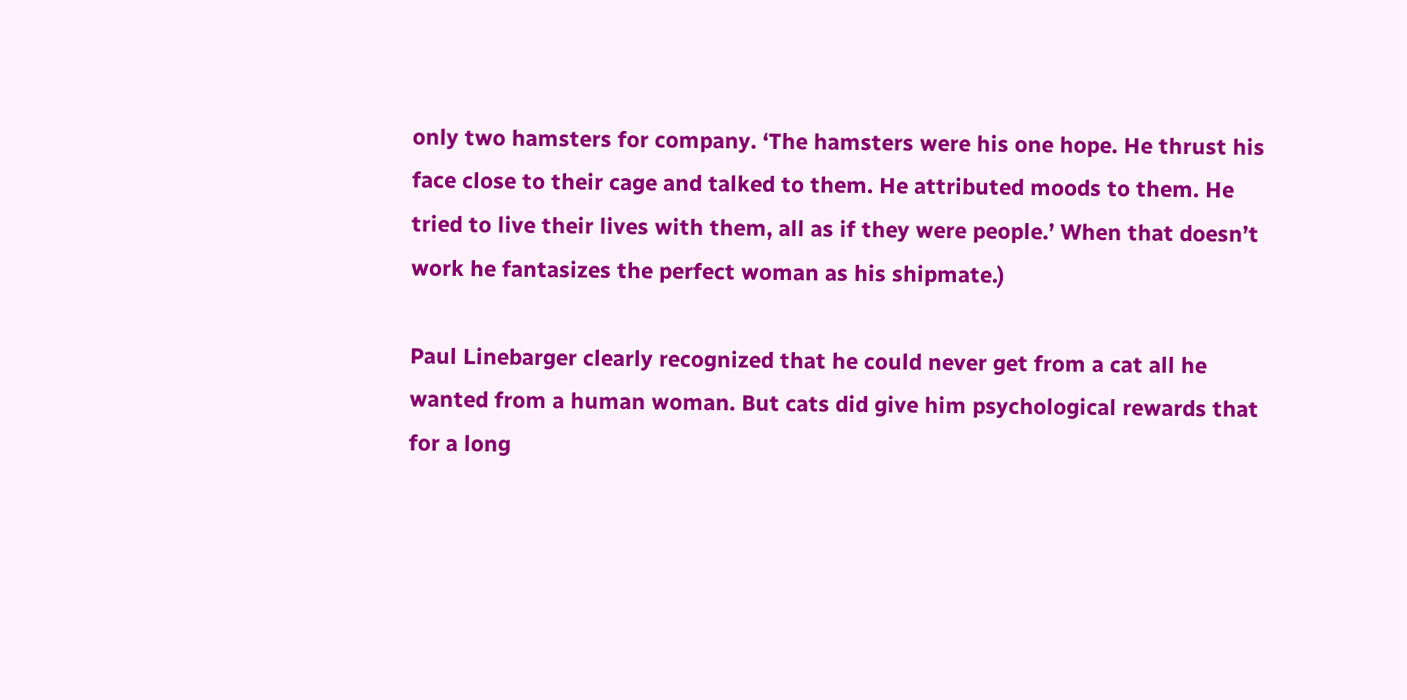only two hamsters for company. ‘The hamsters were his one hope. He thrust his face close to their cage and talked to them. He attributed moods to them. He tried to live their lives with them, all as if they were people.’ When that doesn’t work he fantasizes the perfect woman as his shipmate.)

Paul Linebarger clearly recognized that he could never get from a cat all he wanted from a human woman. But cats did give him psychological rewards that for a long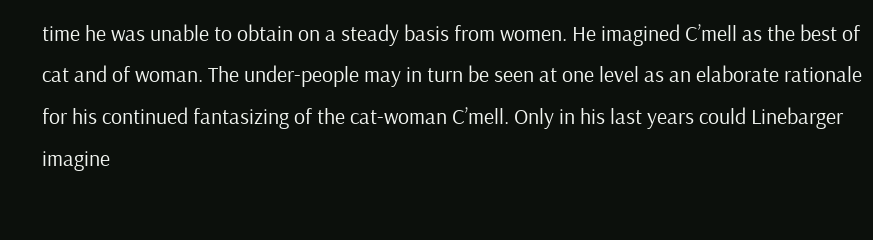time he was unable to obtain on a steady basis from women. He imagined C’mell as the best of cat and of woman. The under-people may in turn be seen at one level as an elaborate rationale for his continued fantasizing of the cat-woman C’mell. Only in his last years could Linebarger imagine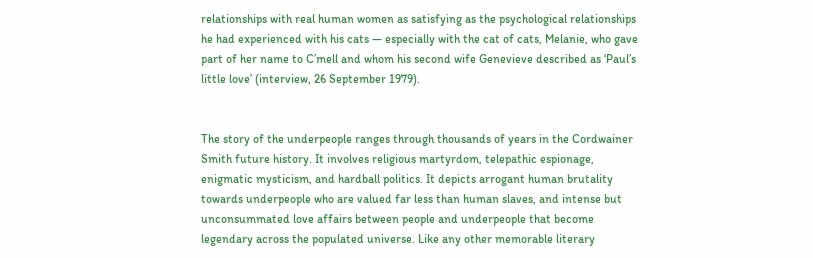relationships with real human women as satisfying as the psychological relationships he had experienced with his cats — especially with the cat of cats, Melanie, who gave part of her name to C’mell and whom his second wife Genevieve described as ‘Paul’s little love’ (interview, 26 September 1979).


The story of the underpeople ranges through thousands of years in the Cordwainer Smith future history. It involves religious martyrdom, telepathic espionage, enigmatic mysticism, and hardball politics. It depicts arrogant human brutality towards underpeople who are valued far less than human slaves, and intense but unconsummated love affairs between people and underpeople that become legendary across the populated universe. Like any other memorable literary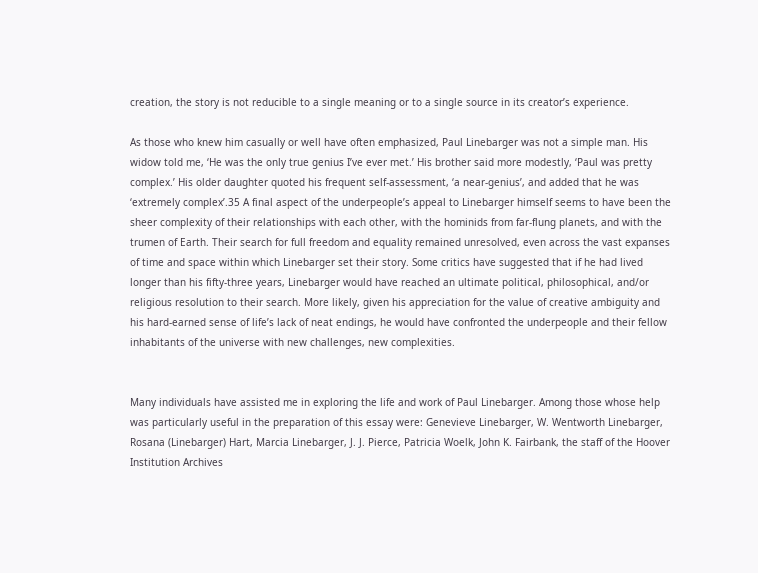creation, the story is not reducible to a single meaning or to a single source in its creator’s experience.

As those who knew him casually or well have often emphasized, Paul Linebarger was not a simple man. His widow told me, ‘He was the only true genius I’ve ever met.’ His brother said more modestly, ‘Paul was pretty complex.’ His older daughter quoted his frequent self-assessment, ‘a near-genius’, and added that he was ‘extremely complex’.35 A final aspect of the underpeople’s appeal to Linebarger himself seems to have been the sheer complexity of their relationships with each other, with the hominids from far-flung planets, and with the trumen of Earth. Their search for full freedom and equality remained unresolved, even across the vast expanses of time and space within which Linebarger set their story. Some critics have suggested that if he had lived longer than his fifty-three years, Linebarger would have reached an ultimate political, philosophical, and/or religious resolution to their search. More likely, given his appreciation for the value of creative ambiguity and his hard-earned sense of life’s lack of neat endings, he would have confronted the underpeople and their fellow inhabitants of the universe with new challenges, new complexities.


Many individuals have assisted me in exploring the life and work of Paul Linebarger. Among those whose help was particularly useful in the preparation of this essay were: Genevieve Linebarger, W. Wentworth Linebarger, Rosana (Linebarger) Hart, Marcia Linebarger, J. J. Pierce, Patricia Woelk, John K. Fairbank, the staff of the Hoover Institution Archives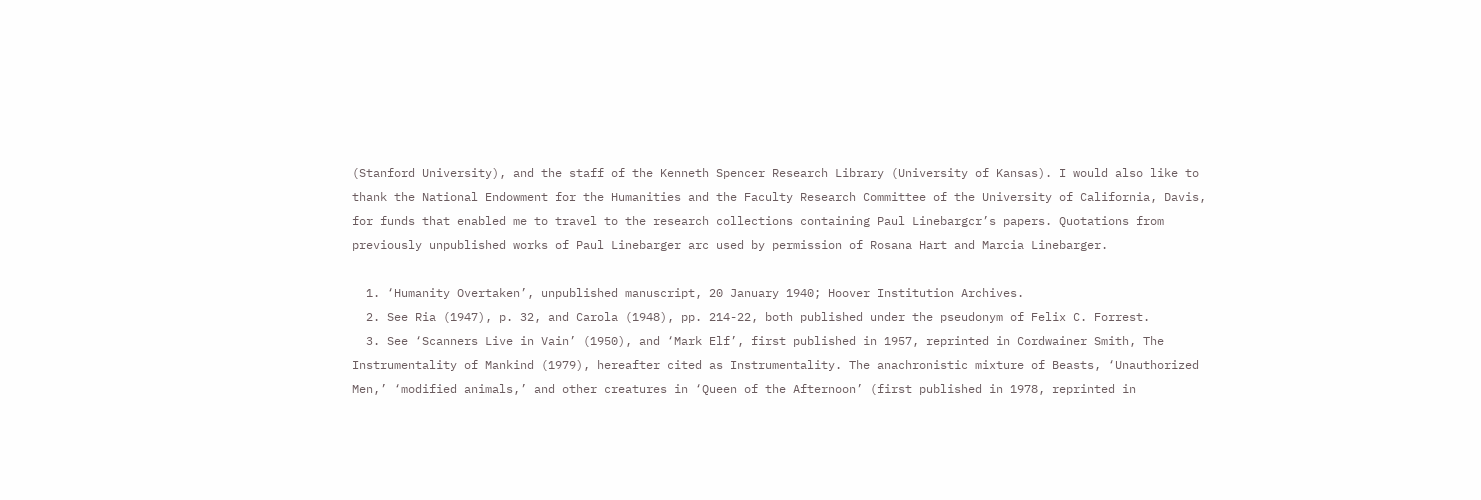(Stanford University), and the staff of the Kenneth Spencer Research Library (University of Kansas). I would also like to thank the National Endowment for the Humanities and the Faculty Research Committee of the University of California, Davis, for funds that enabled me to travel to the research collections containing Paul Linebargcr’s papers. Quotations from previously unpublished works of Paul Linebarger arc used by permission of Rosana Hart and Marcia Linebarger.

  1. ‘Humanity Overtaken’, unpublished manuscript, 20 January 1940; Hoover Institution Archives.
  2. See Ria (1947), p. 32, and Carola (1948), pp. 214-22, both published under the pseudonym of Felix C. Forrest.
  3. See ‘Scanners Live in Vain’ (1950), and ‘Mark Elf’, first published in 1957, reprinted in Cordwainer Smith, The Instrumentality of Mankind (1979), hereafter cited as Instrumentality. The anachronistic mixture of Beasts, ‘Unauthorized Men,’ ‘modified animals,’ and other creatures in ‘Queen of the Afternoon’ (first published in 1978, reprinted in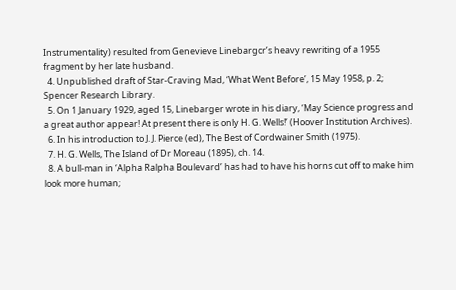Instrumentality) resulted from Genevieve Linebargcr’s heavy rewriting of a 1955 fragment by her late husband.
  4. Unpublished draft of Star-Craving Mad, ‘What Went Before’, 15 May 1958, p. 2; Spencer Research Library.
  5. On 1 January 1929, aged 15, Linebarger wrote in his diary, ‘May Science progress and a great author appear! At present there is only H. G. Wells!’ (Hoover Institution Archives).
  6. In his introduction to J. J. Pierce (ed), The Best of Cordwainer Smith (1975).
  7. H. G. Wells, The Island of Dr Moreau (1895), ch. 14.
  8. A bull-man in ‘Alpha Ralpha Boulevard’ has had to have his horns cut off to make him look more human;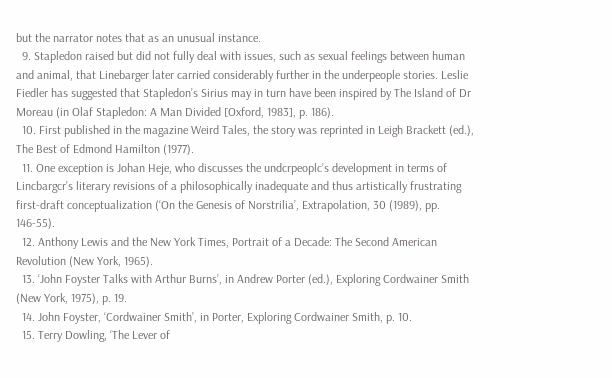but the narrator notes that as an unusual instance.
  9. Stapledon raised but did not fully deal with issues, such as sexual feelings between human and animal, that Linebarger later carried considerably further in the underpeople stories. Leslie Fiedler has suggested that Stapledon’s Sirius may in turn have been inspired by The Island of Dr Moreau (in Olaf Stapledon: A Man Divided [Oxford, 1983], p. 186).
  10. First published in the magazine Weird Tales, the story was reprinted in Leigh Brackett (ed.), The Best of Edmond Hamilton (1977).
  11. One exception is Johan Heje, who discusses the undcrpeoplc’s development in terms of Lincbargcr’s literary revisions of a philosophically inadequate and thus artistically frustrating first-draft conceptualization (‘On the Genesis of Norstrilia’, Extrapolation, 30 (1989), pp. 146-55).
  12. Anthony Lewis and the New York Times, Portrait of a Decade: The Second American Revolution (New York, 1965).
  13. ‘John Foyster Talks with Arthur Burns’, in Andrew Porter (ed.), Exploring Cordwainer Smith (New York, 1975), p. 19.
  14. John Foyster, ‘Cordwainer Smith’, in Porter, Exploring Cordwainer Smith, p. 10.
  15. Terry Dowling, ‘The Lever of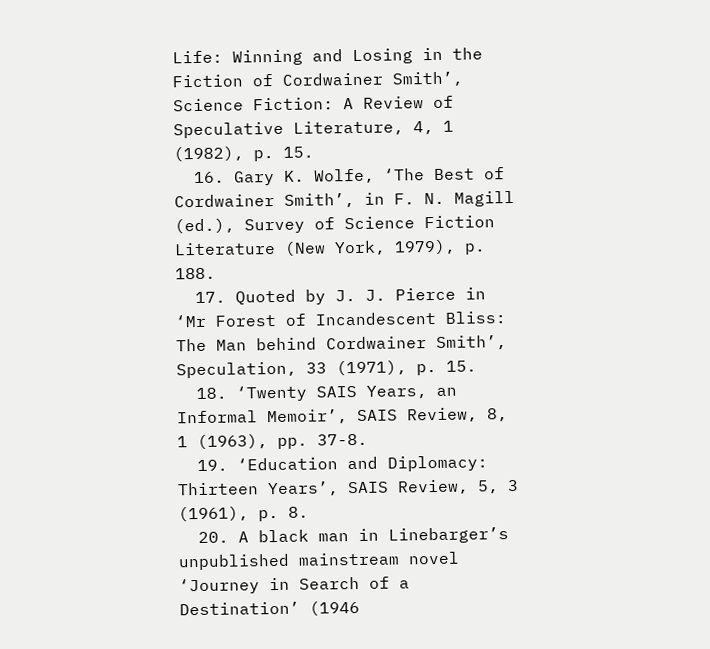Life: Winning and Losing in the Fiction of Cordwainer Smith’, Science Fiction: A Review of Speculative Literature, 4, 1 (1982), p. 15.
  16. Gary K. Wolfe, ‘The Best of Cordwainer Smith’, in F. N. Magill (ed.), Survey of Science Fiction Literature (New York, 1979), p. 188.
  17. Quoted by J. J. Pierce in ‘Mr Forest of Incandescent Bliss: The Man behind Cordwainer Smith’, Speculation, 33 (1971), p. 15.
  18. ‘Twenty SAIS Years, an Informal Memoir’, SAIS Review, 8, 1 (1963), pp. 37-8.
  19. ‘Education and Diplomacy: Thirteen Years’, SAIS Review, 5, 3 (1961), p. 8.
  20. A black man in Linebarger’s unpublished mainstream novel ‘Journey in Search of a Destination’ (1946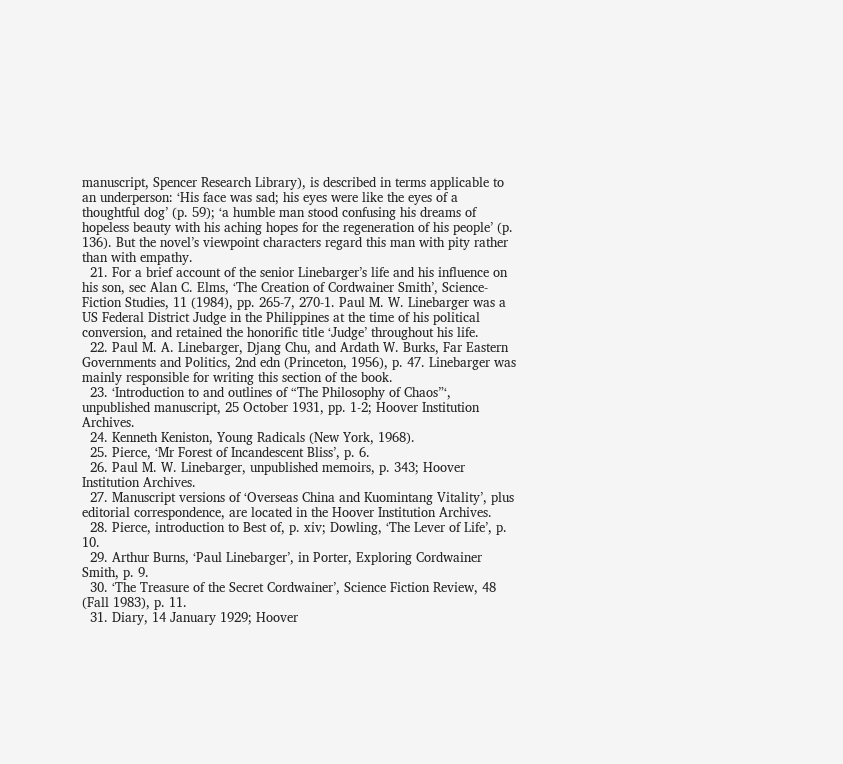manuscript, Spencer Research Library), is described in terms applicable to an underperson: ‘His face was sad; his eyes were like the eyes of a thoughtful dog’ (p. 59); ‘a humble man stood confusing his dreams of hopeless beauty with his aching hopes for the regeneration of his people’ (p. 136). But the novel’s viewpoint characters regard this man with pity rather than with empathy.
  21. For a brief account of the senior Linebarger’s life and his influence on his son, sec Alan C. Elms, ‘The Creation of Cordwainer Smith’, Science-Fiction Studies, 11 (1984), pp. 265-7, 270-1. Paul M. W. Linebarger was a US Federal District Judge in the Philippines at the time of his political conversion, and retained the honorific title ‘Judge’ throughout his life.
  22. Paul M. A. Linebarger, Djang Chu, and Ardath W. Burks, Far Eastern Governments and Politics, 2nd edn (Princeton, 1956), p. 47. Linebarger was mainly responsible for writing this section of the book.
  23. ‘Introduction to and outlines of “The Philosophy of Chaos”‘, unpublished manuscript, 25 October 1931, pp. 1-2; Hoover Institution Archives.
  24. Kenneth Keniston, Young Radicals (New York, 1968).
  25. Pierce, ‘Mr Forest of Incandescent Bliss’, p. 6.
  26. Paul M. W. Linebarger, unpublished memoirs, p. 343; Hoover Institution Archives.
  27. Manuscript versions of ‘Overseas China and Kuomintang Vitality’, plus editorial correspondence, are located in the Hoover Institution Archives.
  28. Pierce, introduction to Best of, p. xiv; Dowling, ‘The Lever of Life’, p. 10.
  29. Arthur Burns, ‘Paul Linebarger’, in Porter, Exploring Cordwainer Smith, p. 9.
  30. ‘The Treasure of the Secret Cordwainer’, Science Fiction Review, 48 (Fall 1983), p. 11.
  31. Diary, 14 January 1929; Hoover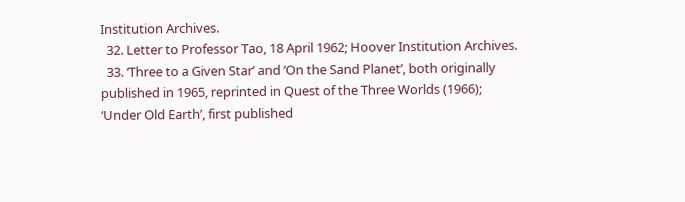Institution Archives.
  32. Letter to Professor Tao, 18 April 1962; Hoover Institution Archives.
  33. ‘Three to a Given Star’ and ‘On the Sand Planet’, both originally published in 1965, reprinted in Quest of the Three Worlds (1966); ‘Under Old Earth’, first published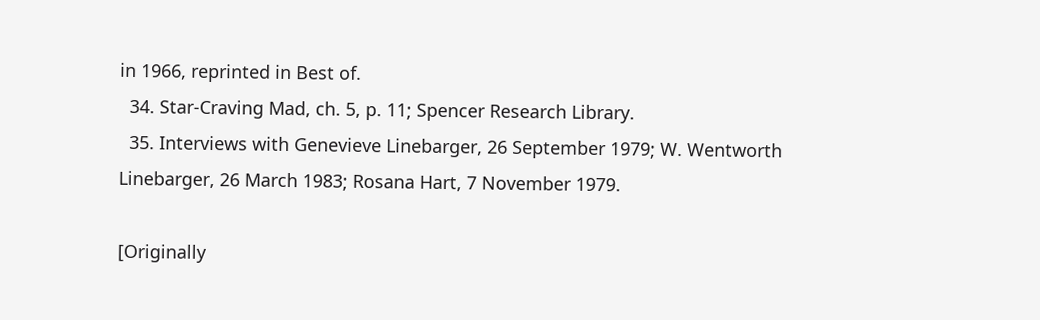in 1966, reprinted in Best of.
  34. Star-Craving Mad, ch. 5, p. 11; Spencer Research Library.
  35. Interviews with Genevieve Linebarger, 26 September 1979; W. Wentworth Linebarger, 26 March 1983; Rosana Hart, 7 November 1979.

[Originally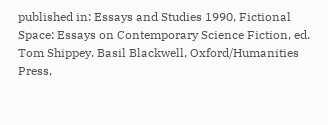published in: Essays and Studies 1990, Fictional Space: Essays on Contemporary Science Fiction, ed. Tom Shippey. Basil Blackwell, Oxford/Humanities Press,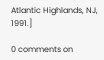Atlantic Highlands, NJ, 1991.]

0 comments on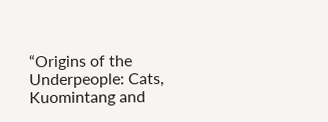“Origins of the Underpeople: Cats, Kuomintang and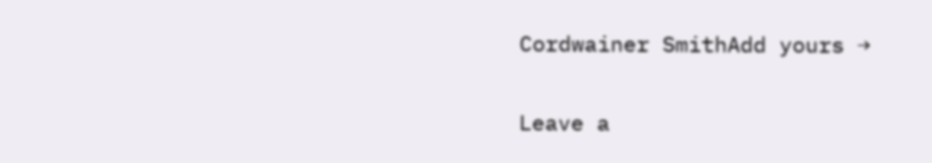Cordwainer SmithAdd yours →

Leave a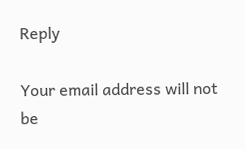Reply

Your email address will not be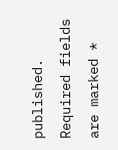published. Required fields are marked *